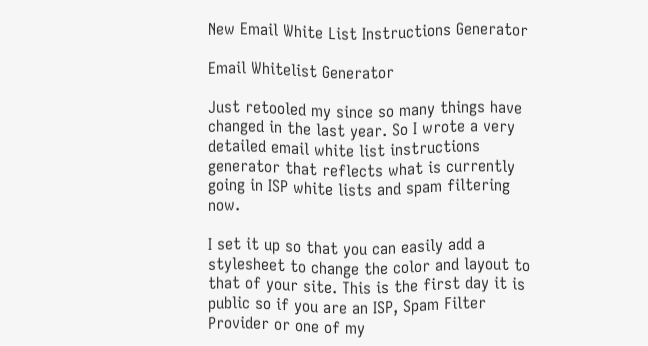New Email White List Instructions Generator

Email Whitelist Generator

Just retooled my since so many things have changed in the last year. So I wrote a very detailed email white list instructions generator that reflects what is currently going in ISP white lists and spam filtering now.

I set it up so that you can easily add a stylesheet to change the color and layout to that of your site. This is the first day it is public so if you are an ISP, Spam Filter Provider or one of my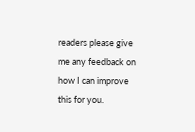readers please give me any feedback on how I can improve this for you.